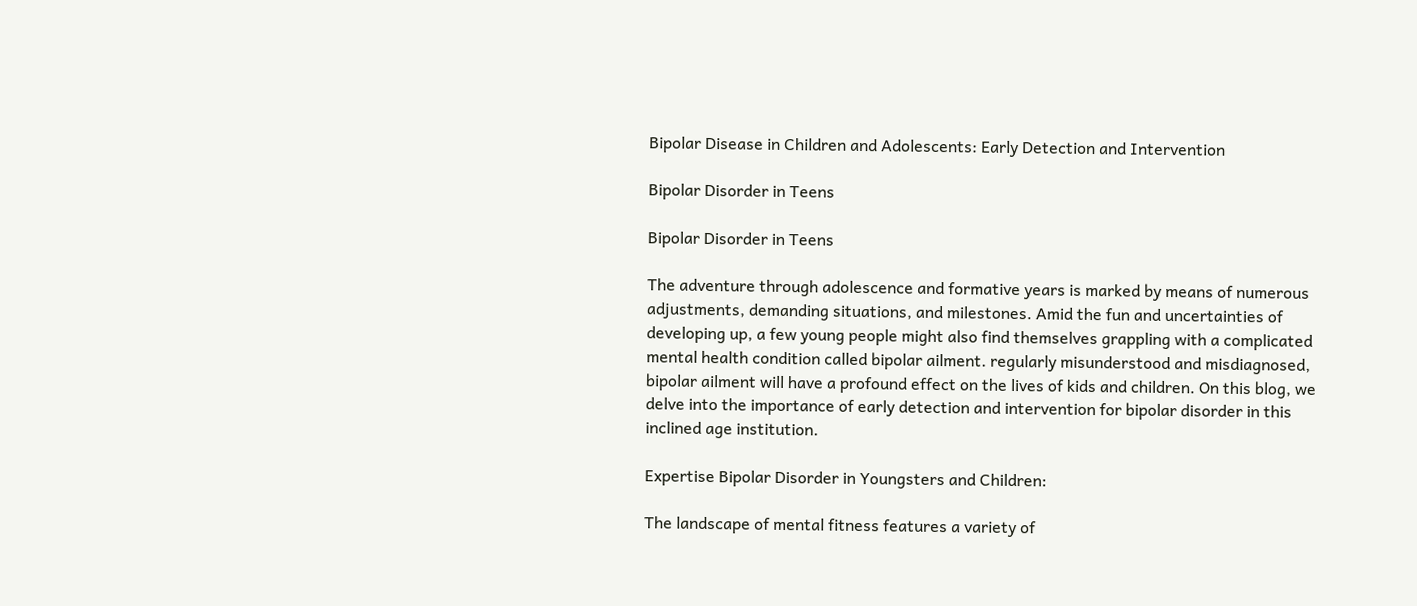Bipolar Disease in Children and Adolescents: Early Detection and Intervention

Bipolar Disorder in Teens

Bipolar Disorder in Teens

The adventure through adolescence and formative years is marked by means of numerous adjustments, demanding situations, and milestones. Amid the fun and uncertainties of developing up, a few young people might also find themselves grappling with a complicated mental health condition called bipolar ailment. regularly misunderstood and misdiagnosed, bipolar ailment will have a profound effect on the lives of kids and children. On this blog, we delve into the importance of early detection and intervention for bipolar disorder in this inclined age institution.

Expertise Bipolar Disorder in Youngsters and Children:

The landscape of mental fitness features a variety of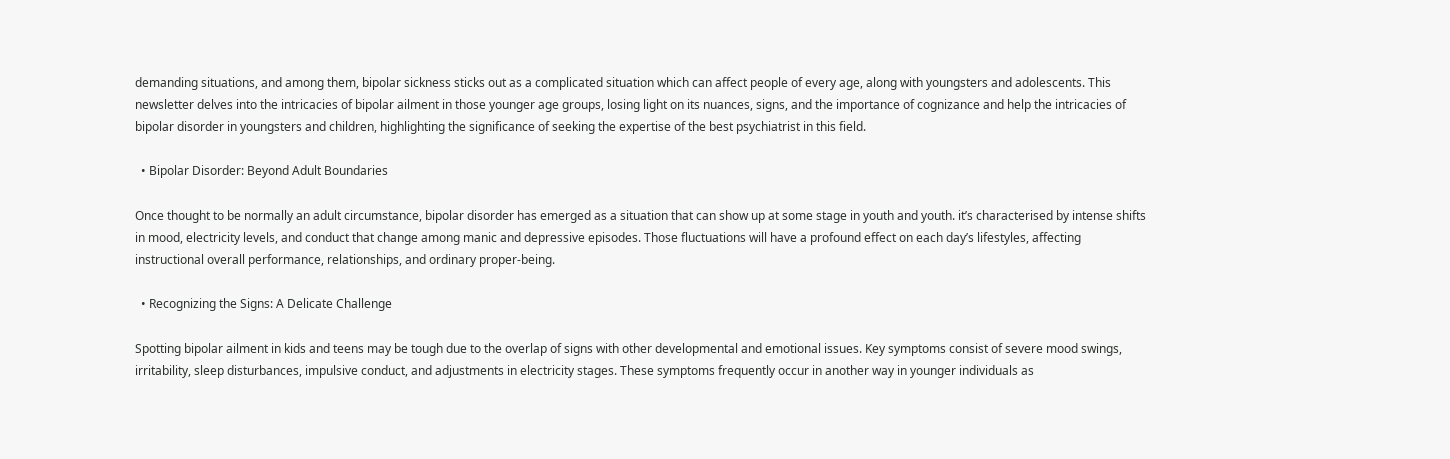demanding situations, and among them, bipolar sickness sticks out as a complicated situation which can affect people of every age, along with youngsters and adolescents. This newsletter delves into the intricacies of bipolar ailment in those younger age groups, losing light on its nuances, signs, and the importance of cognizance and help the intricacies of bipolar disorder in youngsters and children, highlighting the significance of seeking the expertise of the best psychiatrist in this field.

  • Bipolar Disorder: Beyond Adult Boundaries

Once thought to be normally an adult circumstance, bipolar disorder has emerged as a situation that can show up at some stage in youth and youth. it’s characterised by intense shifts in mood, electricity levels, and conduct that change among manic and depressive episodes. Those fluctuations will have a profound effect on each day’s lifestyles, affecting instructional overall performance, relationships, and ordinary proper-being.

  • Recognizing the Signs: A Delicate Challenge

Spotting bipolar ailment in kids and teens may be tough due to the overlap of signs with other developmental and emotional issues. Key symptoms consist of severe mood swings, irritability, sleep disturbances, impulsive conduct, and adjustments in electricity stages. These symptoms frequently occur in another way in younger individuals as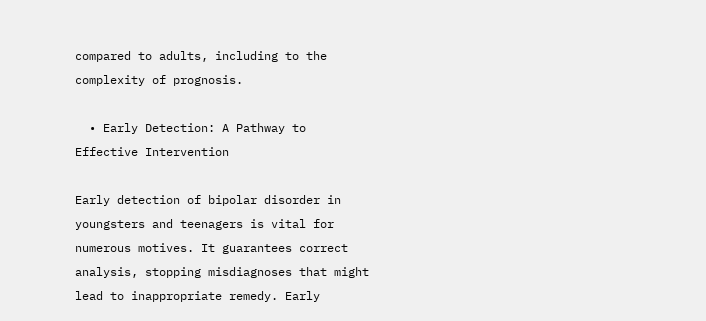compared to adults, including to the complexity of prognosis.

  • Early Detection: A Pathway to Effective Intervention

Early detection of bipolar disorder in youngsters and teenagers is vital for numerous motives. It guarantees correct analysis, stopping misdiagnoses that might lead to inappropriate remedy. Early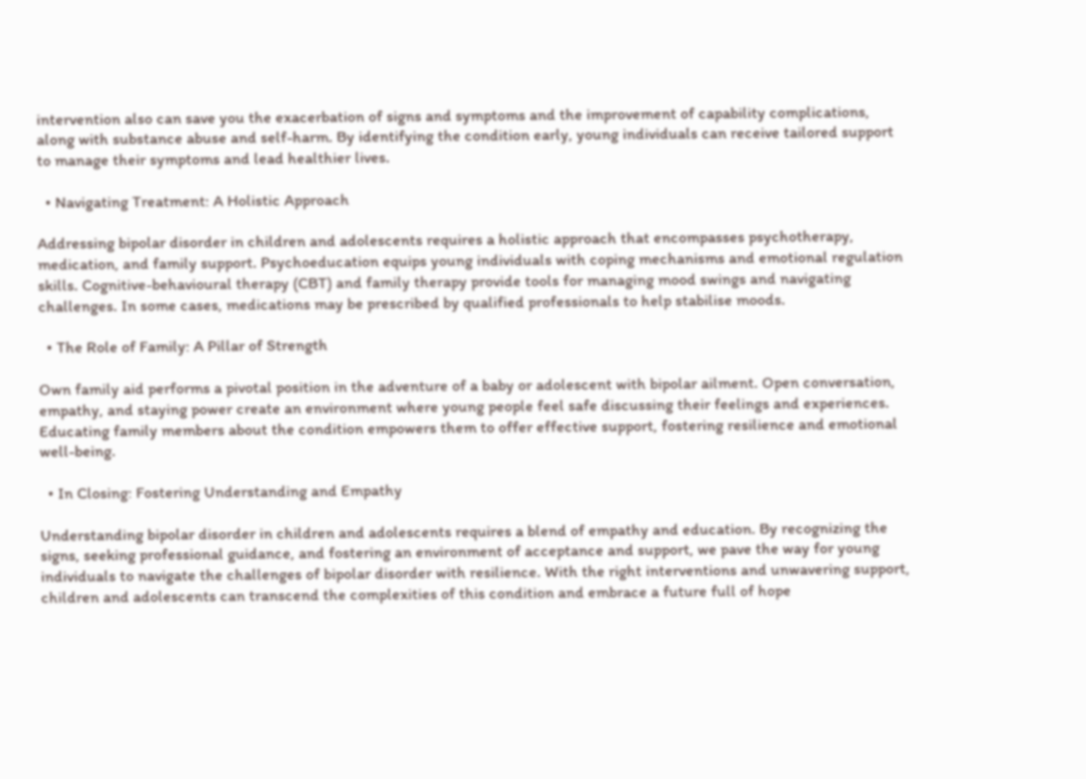intervention also can save you the exacerbation of signs and symptoms and the improvement of capability complications, along with substance abuse and self-harm. By identifying the condition early, young individuals can receive tailored support to manage their symptoms and lead healthier lives.

  • Navigating Treatment: A Holistic Approach

Addressing bipolar disorder in children and adolescents requires a holistic approach that encompasses psychotherapy, medication, and family support. Psychoeducation equips young individuals with coping mechanisms and emotional regulation skills. Cognitive-behavioural therapy (CBT) and family therapy provide tools for managing mood swings and navigating challenges. In some cases, medications may be prescribed by qualified professionals to help stabilise moods.

  • The Role of Family: A Pillar of Strength

Own family aid performs a pivotal position in the adventure of a baby or adolescent with bipolar ailment. Open conversation, empathy, and staying power create an environment where young people feel safe discussing their feelings and experiences. Educating family members about the condition empowers them to offer effective support, fostering resilience and emotional well-being.

  • In Closing: Fostering Understanding and Empathy

Understanding bipolar disorder in children and adolescents requires a blend of empathy and education. By recognizing the signs, seeking professional guidance, and fostering an environment of acceptance and support, we pave the way for young individuals to navigate the challenges of bipolar disorder with resilience. With the right interventions and unwavering support, children and adolescents can transcend the complexities of this condition and embrace a future full of hope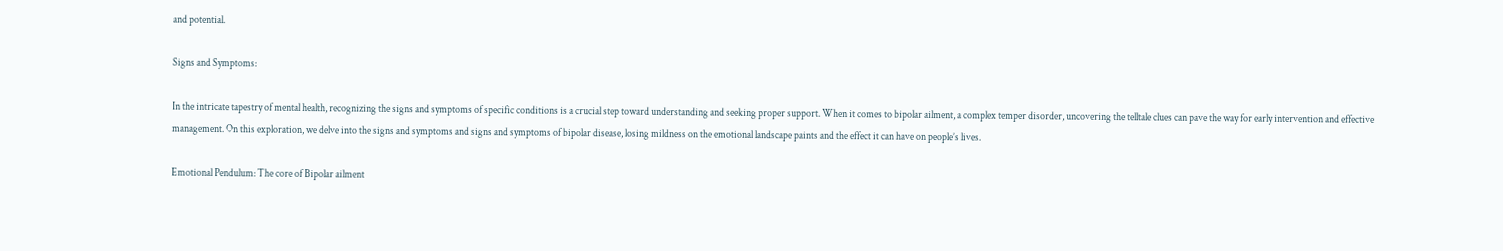and potential.

Signs and Symptoms:

In the intricate tapestry of mental health, recognizing the signs and symptoms of specific conditions is a crucial step toward understanding and seeking proper support. When it comes to bipolar ailment, a complex temper disorder, uncovering the telltale clues can pave the way for early intervention and effective management. On this exploration, we delve into the signs and symptoms and signs and symptoms of bipolar disease, losing mildness on the emotional landscape paints and the effect it can have on people’s lives.

Emotional Pendulum: The core of Bipolar ailment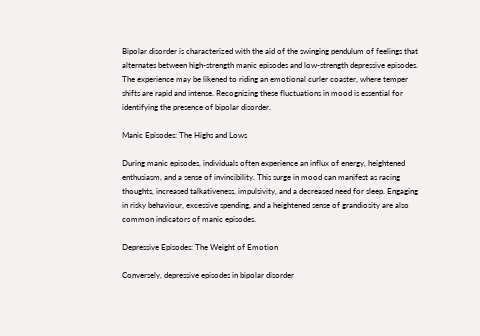Bipolar disorder is characterized with the aid of the swinging pendulum of feelings that alternates between high-strength manic episodes and low-strength depressive episodes. The experience may be likened to riding an emotional curler coaster, where temper shifts are rapid and intense. Recognizing these fluctuations in mood is essential for identifying the presence of bipolar disorder.

Manic Episodes: The Highs and Lows

During manic episodes, individuals often experience an influx of energy, heightened enthusiasm, and a sense of invincibility. This surge in mood can manifest as racing thoughts, increased talkativeness, impulsivity, and a decreased need for sleep. Engaging in risky behaviour, excessive spending, and a heightened sense of grandiosity are also common indicators of manic episodes.

Depressive Episodes: The Weight of Emotion

Conversely, depressive episodes in bipolar disorder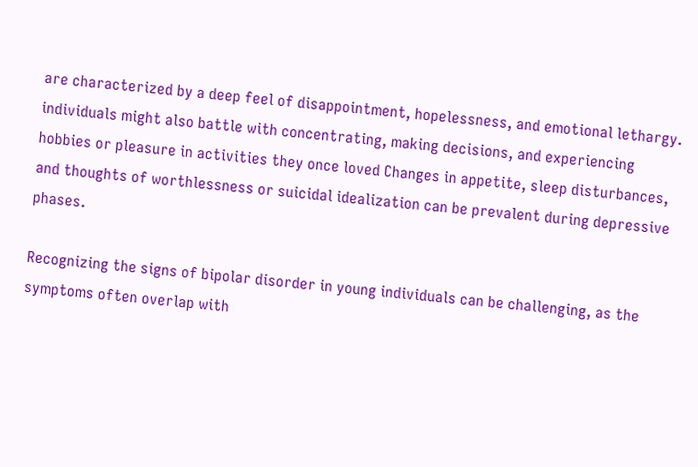are characterized by a deep feel of disappointment, hopelessness, and emotional lethargy. individuals might also battle with concentrating, making decisions, and experiencing hobbies or pleasure in activities they once loved Changes in appetite, sleep disturbances, and thoughts of worthlessness or suicidal idealization can be prevalent during depressive phases.

Recognizing the signs of bipolar disorder in young individuals can be challenging, as the symptoms often overlap with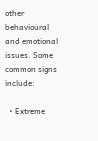other behavioural and emotional issues. Some common signs include:

  • Extreme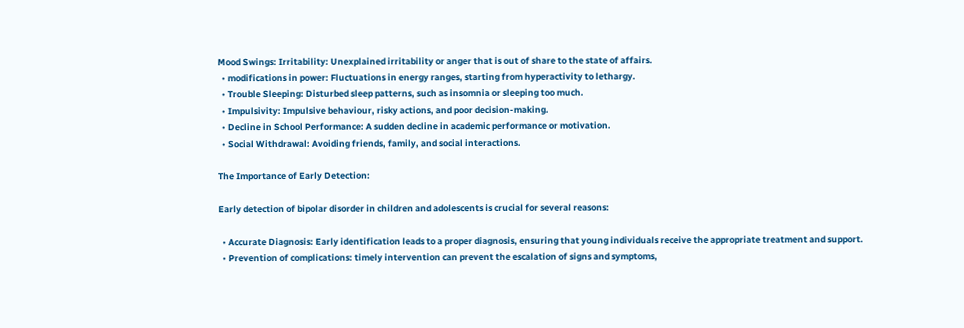Mood Swings: Irritability: Unexplained irritability or anger that is out of share to the state of affairs.
  • modifications in power: Fluctuations in energy ranges, starting from hyperactivity to lethargy.
  • Trouble Sleeping: Disturbed sleep patterns, such as insomnia or sleeping too much.
  • Impulsivity: Impulsive behaviour, risky actions, and poor decision-making.
  • Decline in School Performance: A sudden decline in academic performance or motivation.
  • Social Withdrawal: Avoiding friends, family, and social interactions.

The Importance of Early Detection:

Early detection of bipolar disorder in children and adolescents is crucial for several reasons:

  • Accurate Diagnosis: Early identification leads to a proper diagnosis, ensuring that young individuals receive the appropriate treatment and support.
  • Prevention of complications: timely intervention can prevent the escalation of signs and symptoms,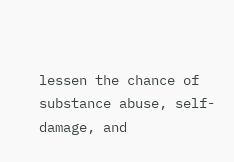lessen the chance of substance abuse, self-damage, and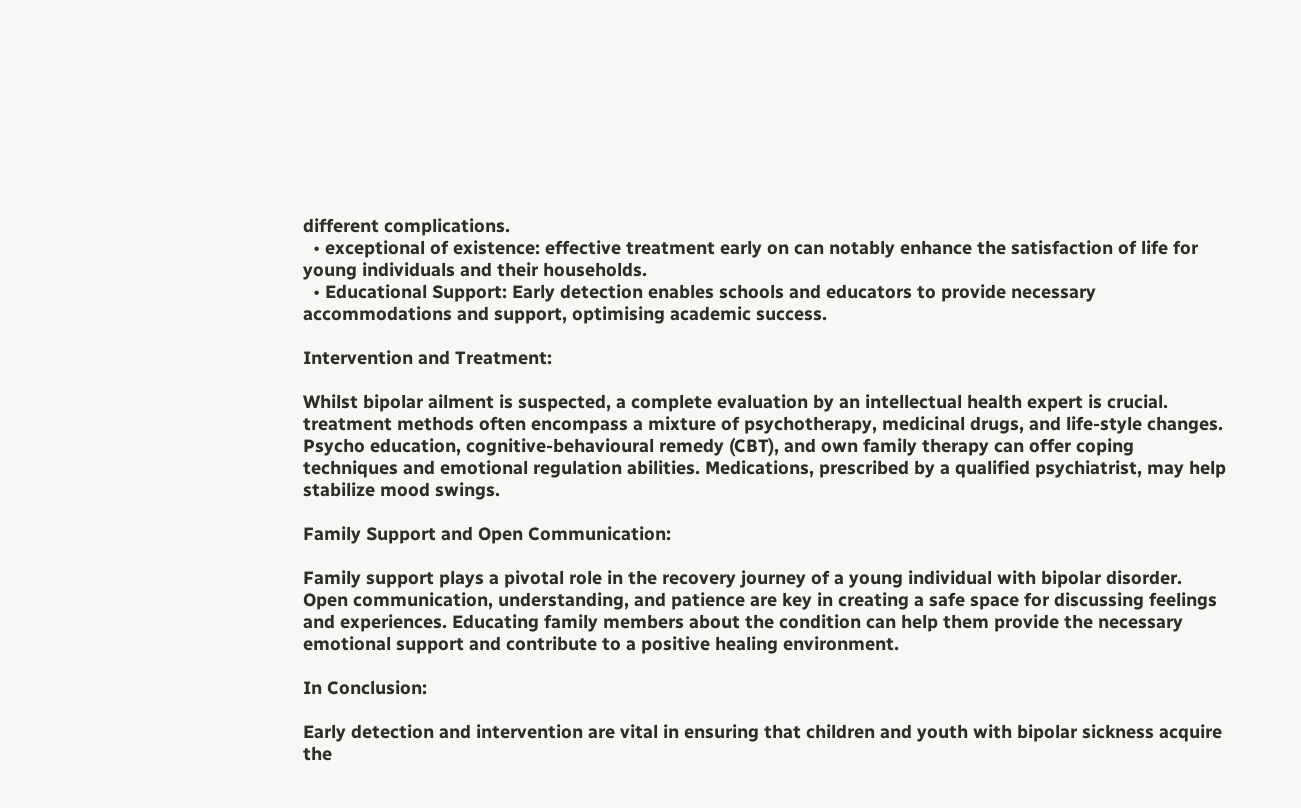different complications.
  • exceptional of existence: effective treatment early on can notably enhance the satisfaction of life for young individuals and their households.
  • Educational Support: Early detection enables schools and educators to provide necessary accommodations and support, optimising academic success.

Intervention and Treatment:

Whilst bipolar ailment is suspected, a complete evaluation by an intellectual health expert is crucial. treatment methods often encompass a mixture of psychotherapy, medicinal drugs, and life-style changes. Psycho education, cognitive-behavioural remedy (CBT), and own family therapy can offer coping techniques and emotional regulation abilities. Medications, prescribed by a qualified psychiatrist, may help stabilize mood swings.

Family Support and Open Communication:

Family support plays a pivotal role in the recovery journey of a young individual with bipolar disorder. Open communication, understanding, and patience are key in creating a safe space for discussing feelings and experiences. Educating family members about the condition can help them provide the necessary emotional support and contribute to a positive healing environment.

In Conclusion:

Early detection and intervention are vital in ensuring that children and youth with bipolar sickness acquire the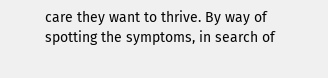care they want to thrive. By way of spotting the symptoms, in search of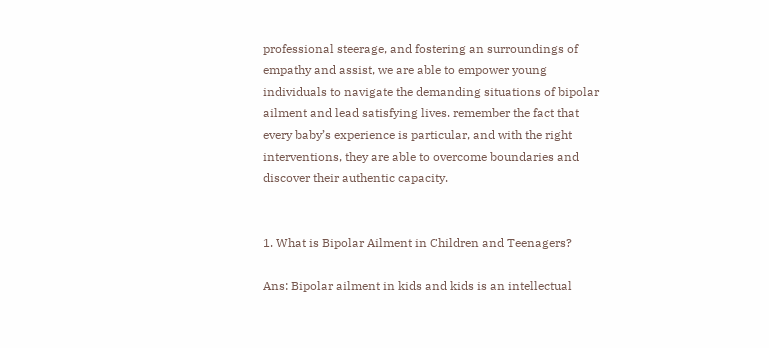professional steerage, and fostering an surroundings of empathy and assist, we are able to empower young individuals to navigate the demanding situations of bipolar ailment and lead satisfying lives. remember the fact that every baby’s experience is particular, and with the right interventions, they are able to overcome boundaries and discover their authentic capacity.


1. What is Bipolar Ailment in Children and Teenagers?

Ans: Bipolar ailment in kids and kids is an intellectual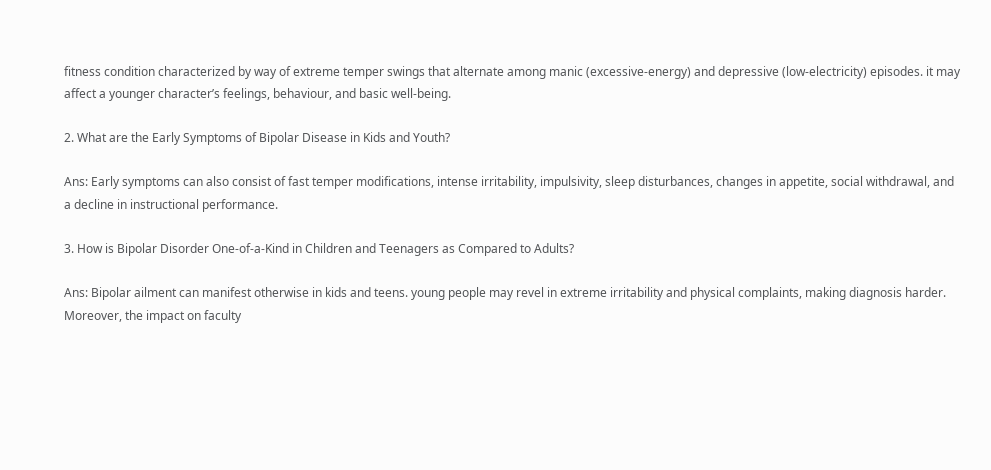fitness condition characterized by way of extreme temper swings that alternate among manic (excessive-energy) and depressive (low-electricity) episodes. it may affect a younger character’s feelings, behaviour, and basic well-being.

2. What are the Early Symptoms of Bipolar Disease in Kids and Youth?

Ans: Early symptoms can also consist of fast temper modifications, intense irritability, impulsivity, sleep disturbances, changes in appetite, social withdrawal, and a decline in instructional performance.

3. How is Bipolar Disorder One-of-a-Kind in Children and Teenagers as Compared to Adults?

Ans: Bipolar ailment can manifest otherwise in kids and teens. young people may revel in extreme irritability and physical complaints, making diagnosis harder. Moreover, the impact on faculty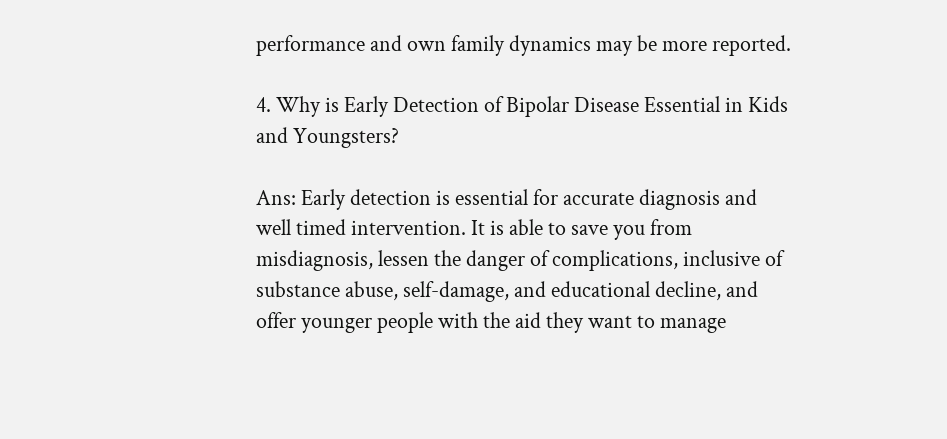performance and own family dynamics may be more reported.

4. Why is Early Detection of Bipolar Disease Essential in Kids and Youngsters?

Ans: Early detection is essential for accurate diagnosis and well timed intervention. It is able to save you from misdiagnosis, lessen the danger of complications, inclusive of substance abuse, self-damage, and educational decline, and offer younger people with the aid they want to manage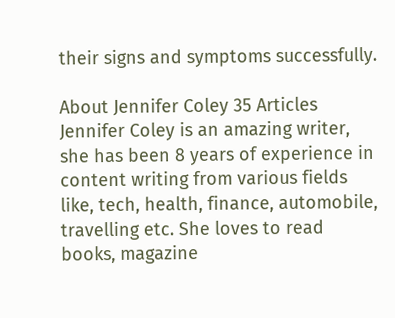their signs and symptoms successfully.

About Jennifer Coley 35 Articles
Jennifer Coley is an amazing writer, she has been 8 years of experience in content writing from various fields like, tech, health, finance, automobile, travelling etc. She loves to read books, magazine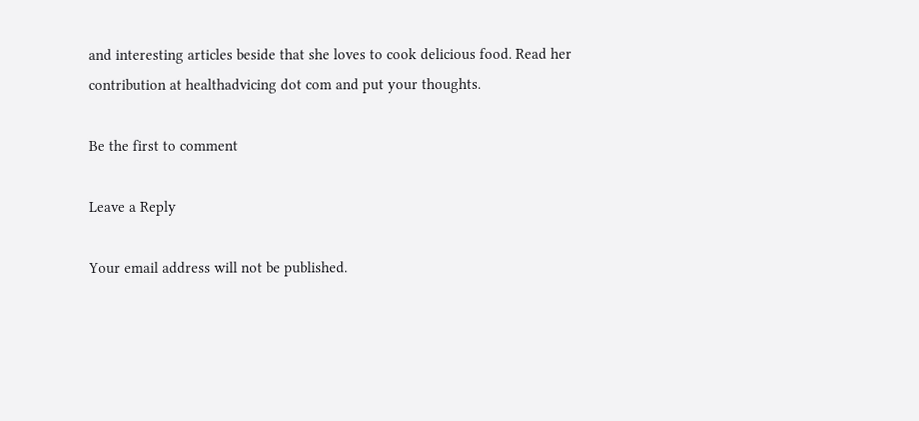and interesting articles beside that she loves to cook delicious food. Read her contribution at healthadvicing dot com and put your thoughts.

Be the first to comment

Leave a Reply

Your email address will not be published.